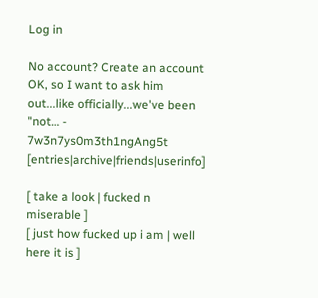Log in

No account? Create an account
OK, so I want to ask him out...like officially...we've been "not… - 7w3n7ys0m3th1ngAng5t [entries|archive|friends|userinfo]

[ take a look | fucked n miserable ]
[ just how fucked up i am | well here it is ]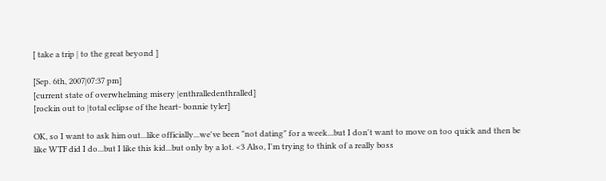[ take a trip | to the great beyond ]

[Sep. 6th, 2007|07:37 pm]
[current state of overwhelming misery |enthralledenthralled]
[rockin out to |total eclipse of the heart- bonnie tyler]

OK, so I want to ask him out...like officially...we've been "not dating" for a week...but I don't want to move on too quick and then be like WTF did I do...but I like this kid...but only by a lot. <3 Also, I'm trying to think of a really boss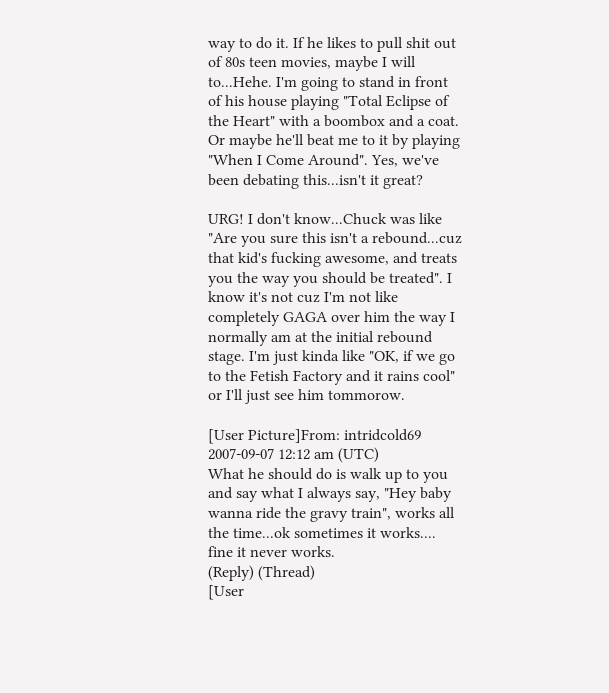way to do it. If he likes to pull shit out of 80s teen movies, maybe I will to...Hehe. I'm going to stand in front of his house playing "Total Eclipse of the Heart" with a boombox and a coat. Or maybe he'll beat me to it by playing "When I Come Around". Yes, we've been debating this...isn't it great?

URG! I don't know...Chuck was like "Are you sure this isn't a rebound...cuz that kid's fucking awesome, and treats you the way you should be treated". I know it's not cuz I'm not like completely GAGA over him the way I normally am at the initial rebound stage. I'm just kinda like "OK, if we go to the Fetish Factory and it rains cool" or I'll just see him tommorow.

[User Picture]From: intridcold69
2007-09-07 12:12 am (UTC)
What he should do is walk up to you and say what I always say, "Hey baby wanna ride the gravy train", works all the time...ok sometimes it works.... fine it never works.
(Reply) (Thread)
[User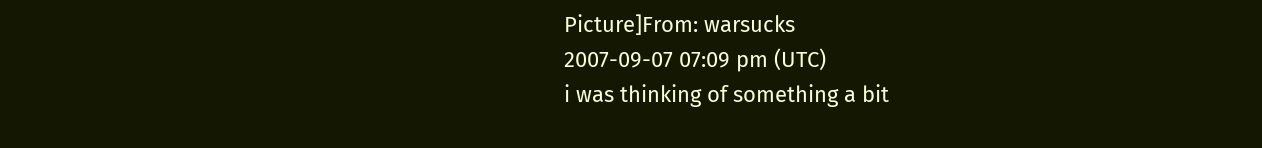Picture]From: warsucks
2007-09-07 07:09 pm (UTC)
i was thinking of something a bit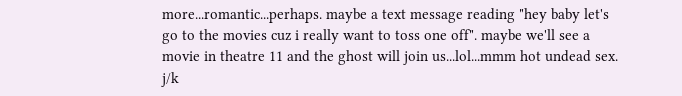more...romantic...perhaps. maybe a text message reading "hey baby let's go to the movies cuz i really want to toss one off". maybe we'll see a movie in theatre 11 and the ghost will join us...lol...mmm hot undead sex. j/k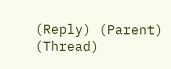(Reply) (Parent) (Thread)